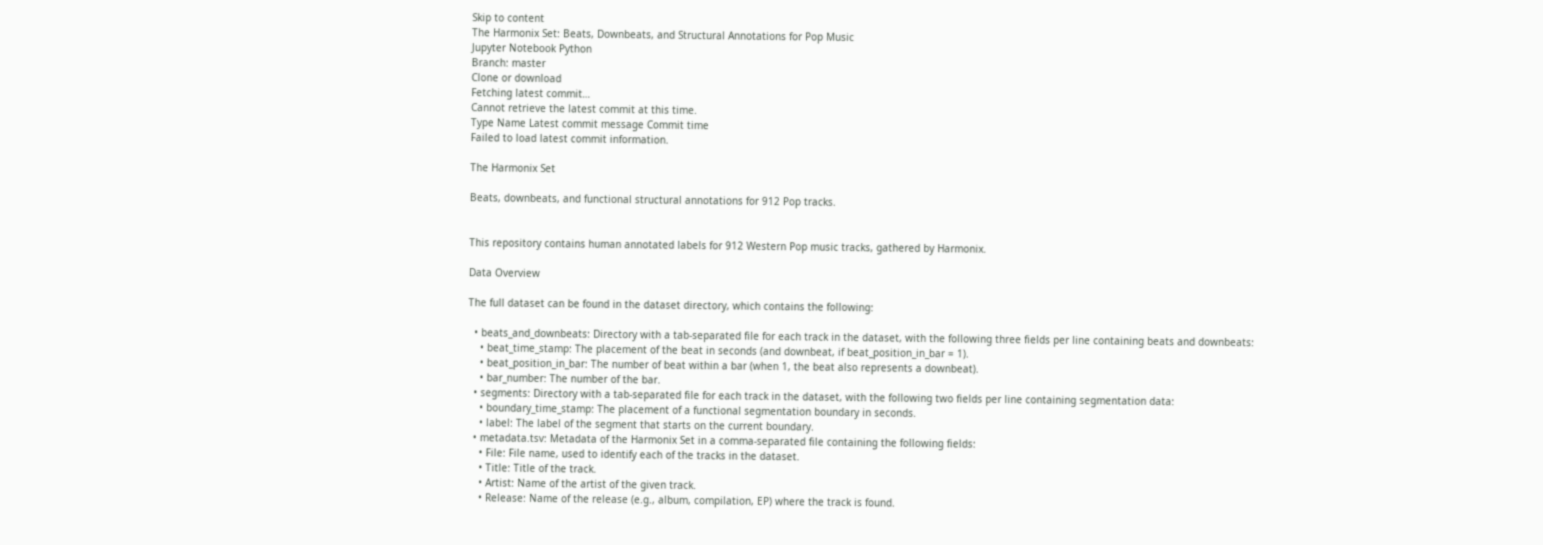Skip to content
The Harmonix Set: Beats, Downbeats, and Structural Annotations for Pop Music
Jupyter Notebook Python
Branch: master
Clone or download
Fetching latest commit…
Cannot retrieve the latest commit at this time.
Type Name Latest commit message Commit time
Failed to load latest commit information.

The Harmonix Set

Beats, downbeats, and functional structural annotations for 912 Pop tracks.


This repository contains human annotated labels for 912 Western Pop music tracks, gathered by Harmonix.

Data Overview

The full dataset can be found in the dataset directory, which contains the following:

  • beats_and_downbeats: Directory with a tab-separated file for each track in the dataset, with the following three fields per line containing beats and downbeats:
    • beat_time_stamp: The placement of the beat in seconds (and downbeat, if beat_position_in_bar = 1).
    • beat_position_in_bar: The number of beat within a bar (when 1, the beat also represents a downbeat).
    • bar_number: The number of the bar.
  • segments: Directory with a tab-separated file for each track in the dataset, with the following two fields per line containing segmentation data:
    • boundary_time_stamp: The placement of a functional segmentation boundary in seconds.
    • label: The label of the segment that starts on the current boundary.
  • metadata.tsv: Metadata of the Harmonix Set in a comma-separated file containing the following fields:
    • File: File name, used to identify each of the tracks in the dataset.
    • Title: Title of the track.
    • Artist: Name of the artist of the given track.
    • Release: Name of the release (e.g., album, compilation, EP) where the track is found.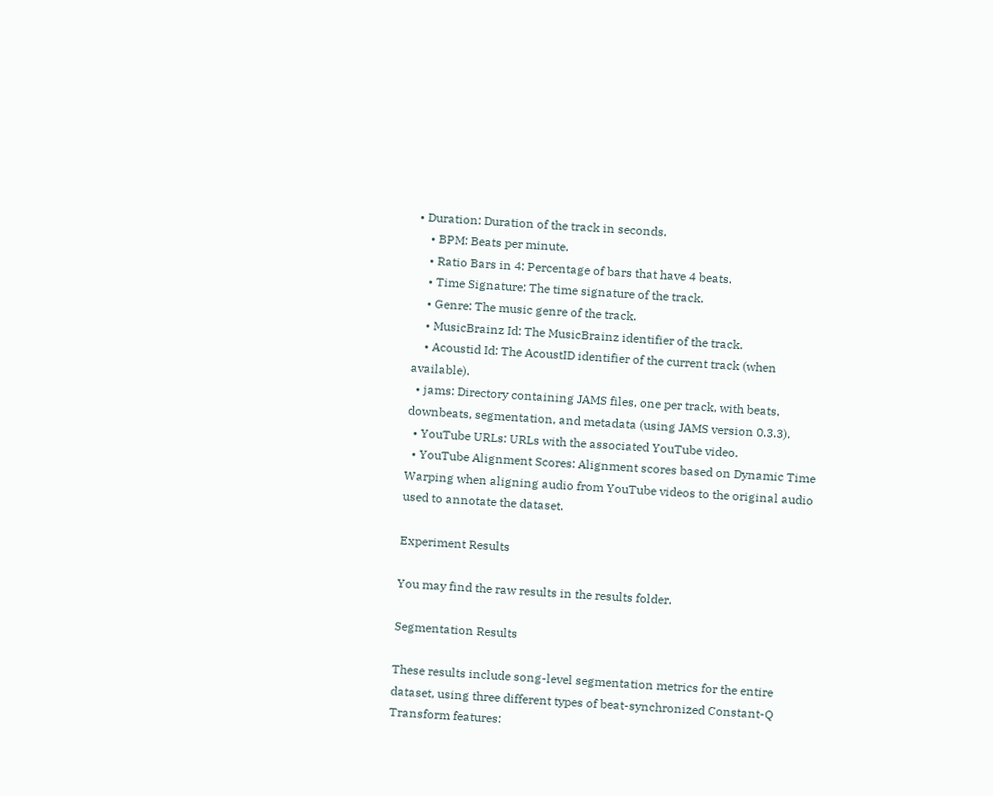• Duration: Duration of the track in seconds.
    • BPM: Beats per minute.
    • Ratio Bars in 4: Percentage of bars that have 4 beats.
    • Time Signature: The time signature of the track.
    • Genre: The music genre of the track.
    • MusicBrainz Id: The MusicBrainz identifier of the track.
    • Acoustid Id: The AcoustID identifier of the current track (when available).
  • jams: Directory containing JAMS files, one per track, with beats, downbeats, segmentation, and metadata (using JAMS version 0.3.3).
  • YouTube URLs: URLs with the associated YouTube video.
  • YouTube Alignment Scores: Alignment scores based on Dynamic Time Warping when aligning audio from YouTube videos to the original audio used to annotate the dataset.

Experiment Results

You may find the raw results in the results folder.

Segmentation Results

These results include song-level segmentation metrics for the entire dataset, using three different types of beat-synchronized Constant-Q Transform features: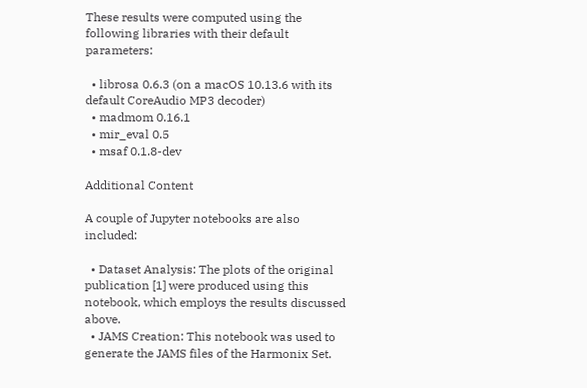These results were computed using the following libraries with their default parameters:

  • librosa 0.6.3 (on a macOS 10.13.6 with its default CoreAudio MP3 decoder)
  • madmom 0.16.1
  • mir_eval 0.5
  • msaf 0.1.8-dev

Additional Content

A couple of Jupyter notebooks are also included:

  • Dataset Analysis: The plots of the original publication [1] were produced using this notebook, which employs the results discussed above.
  • JAMS Creation: This notebook was used to generate the JAMS files of the Harmonix Set.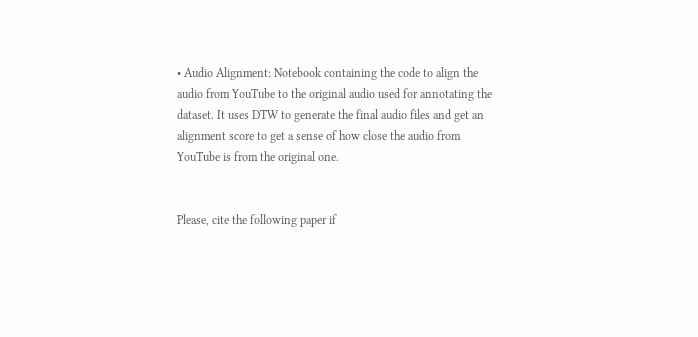• Audio Alignment: Notebook containing the code to align the audio from YouTube to the original audio used for annotating the dataset. It uses DTW to generate the final audio files and get an alignment score to get a sense of how close the audio from YouTube is from the original one.


Please, cite the following paper if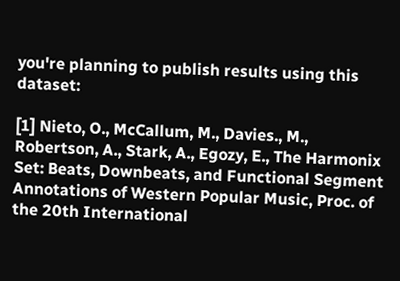you're planning to publish results using this dataset:

[1] Nieto, O., McCallum, M., Davies., M., Robertson, A., Stark, A., Egozy, E., The Harmonix Set: Beats, Downbeats, and Functional Segment Annotations of Western Popular Music, Proc. of the 20th International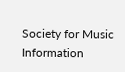Society for Music Information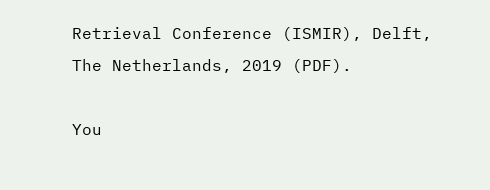Retrieval Conference (ISMIR), Delft, The Netherlands, 2019 (PDF).

You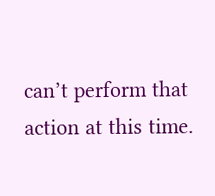can’t perform that action at this time.